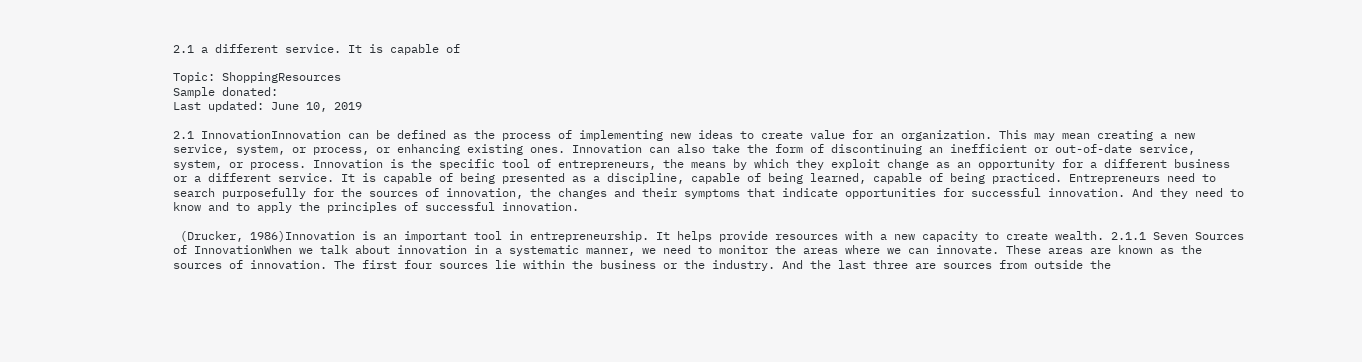2.1 a different service. It is capable of

Topic: ShoppingResources
Sample donated:
Last updated: June 10, 2019

2.1 InnovationInnovation can be defined as the process of implementing new ideas to create value for an organization. This may mean creating a new service, system, or process, or enhancing existing ones. Innovation can also take the form of discontinuing an inefficient or out-of-date service, system, or process. Innovation is the specific tool of entrepreneurs, the means by which they exploit change as an opportunity for a different business or a different service. It is capable of being presented as a discipline, capable of being learned, capable of being practiced. Entrepreneurs need to search purposefully for the sources of innovation, the changes and their symptoms that indicate opportunities for successful innovation. And they need to know and to apply the principles of successful innovation.

 (Drucker, 1986)Innovation is an important tool in entrepreneurship. It helps provide resources with a new capacity to create wealth. 2.1.1 Seven Sources of InnovationWhen we talk about innovation in a systematic manner, we need to monitor the areas where we can innovate. These areas are known as the sources of innovation. The first four sources lie within the business or the industry. And the last three are sources from outside the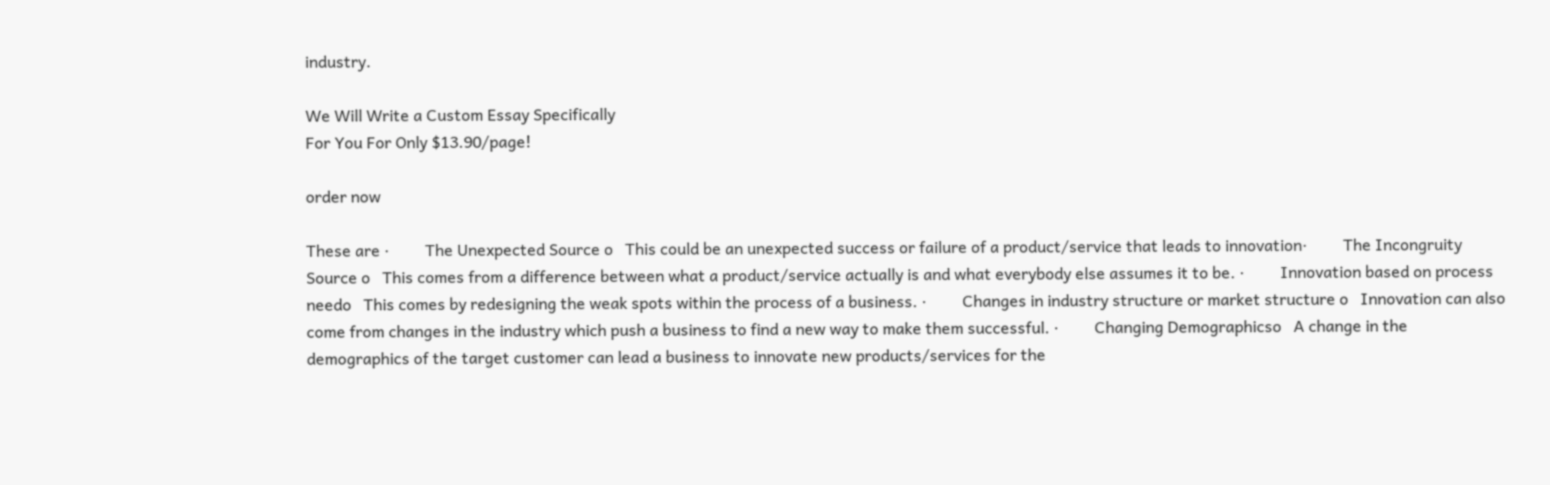industry.

We Will Write a Custom Essay Specifically
For You For Only $13.90/page!

order now

These are ·         The Unexpected Source o   This could be an unexpected success or failure of a product/service that leads to innovation·         The Incongruity Source o   This comes from a difference between what a product/service actually is and what everybody else assumes it to be. ·         Innovation based on process needo   This comes by redesigning the weak spots within the process of a business. ·         Changes in industry structure or market structure o   Innovation can also come from changes in the industry which push a business to find a new way to make them successful. ·         Changing Demographicso   A change in the demographics of the target customer can lead a business to innovate new products/services for the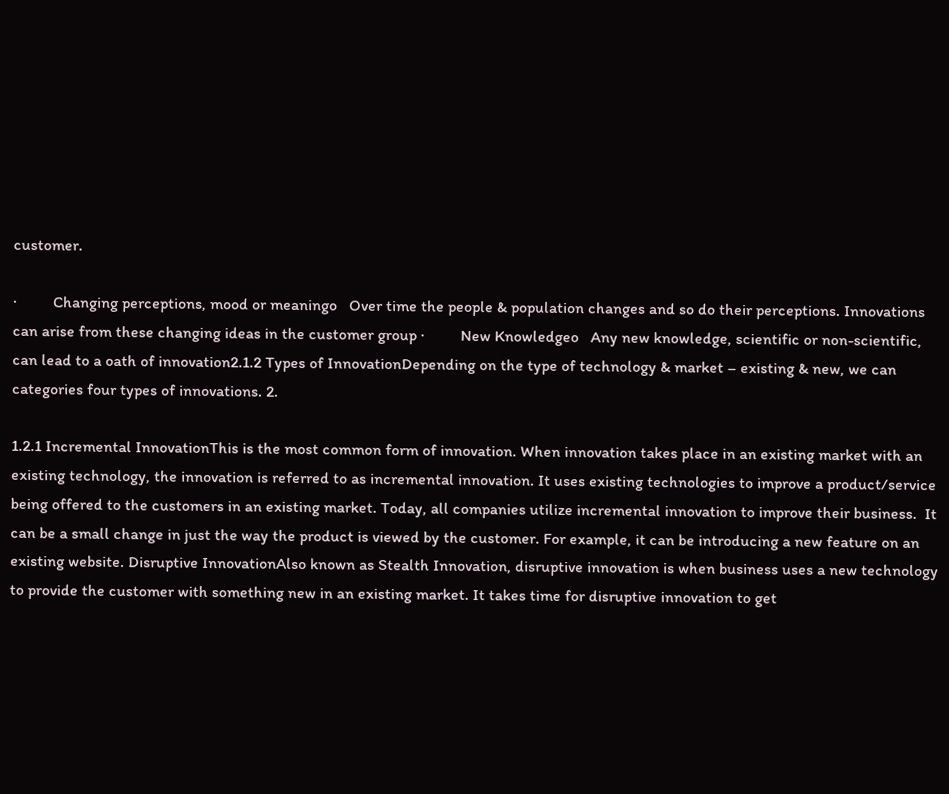customer.

·         Changing perceptions, mood or meaningo   Over time the people & population changes and so do their perceptions. Innovations can arise from these changing ideas in the customer group ·         New Knowledgeo   Any new knowledge, scientific or non-scientific, can lead to a oath of innovation2.1.2 Types of InnovationDepending on the type of technology & market – existing & new, we can categories four types of innovations. 2.

1.2.1 Incremental InnovationThis is the most common form of innovation. When innovation takes place in an existing market with an existing technology, the innovation is referred to as incremental innovation. It uses existing technologies to improve a product/service being offered to the customers in an existing market. Today, all companies utilize incremental innovation to improve their business.  It can be a small change in just the way the product is viewed by the customer. For example, it can be introducing a new feature on an existing website. Disruptive InnovationAlso known as Stealth Innovation, disruptive innovation is when business uses a new technology to provide the customer with something new in an existing market. It takes time for disruptive innovation to get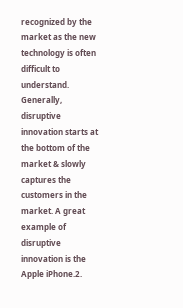recognized by the market as the new technology is often difficult to understand. Generally, disruptive innovation starts at the bottom of the market & slowly captures the customers in the market. A great example of disruptive innovation is the Apple iPhone.2.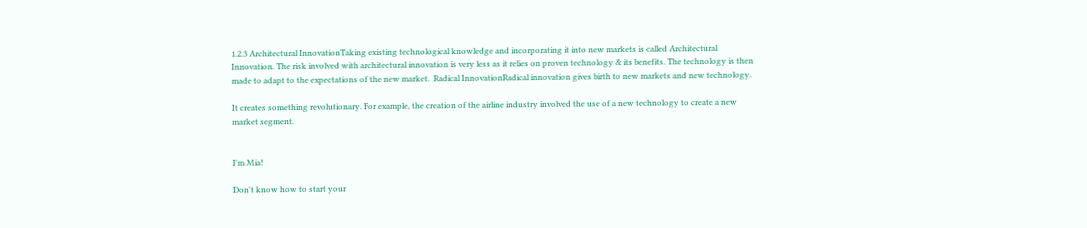1.2.3 Architectural InnovationTaking existing technological knowledge and incorporating it into new markets is called Architectural Innovation. The risk involved with architectural innovation is very less as it relies on proven technology & its benefits. The technology is then made to adapt to the expectations of the new market.  Radical InnovationRadical innovation gives birth to new markets and new technology.

It creates something revolutionary. For example, the creation of the airline industry involved the use of a new technology to create a new market segment.


I'm Mia!

Don't know how to start your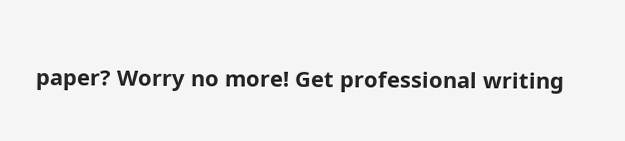paper? Worry no more! Get professional writing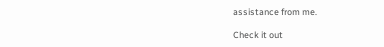assistance from me.

Check it out